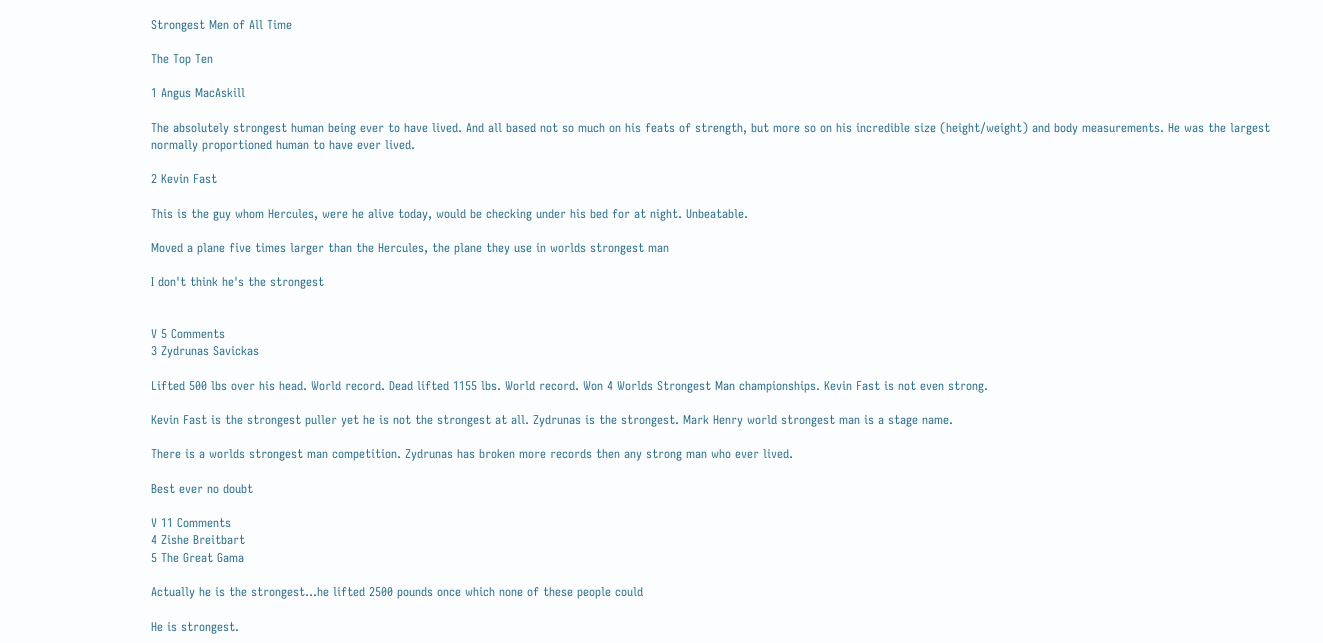Strongest Men of All Time

The Top Ten

1 Angus MacAskill

The absolutely strongest human being ever to have lived. And all based not so much on his feats of strength, but more so on his incredible size (height/weight) and body measurements. He was the largest normally proportioned human to have ever lived.

2 Kevin Fast

This is the guy whom Hercules, were he alive today, would be checking under his bed for at night. Unbeatable.

Moved a plane five times larger than the Hercules, the plane they use in worlds strongest man

I don't think he's the strongest


V 5 Comments
3 Zydrunas Savickas

Lifted 500 lbs over his head. World record. Dead lifted 1155 lbs. World record. Won 4 Worlds Strongest Man championships. Kevin Fast is not even strong.

Kevin Fast is the strongest puller yet he is not the strongest at all. Zydrunas is the strongest. Mark Henry world strongest man is a stage name.

There is a worlds strongest man competition. Zydrunas has broken more records then any strong man who ever lived.

Best ever no doubt

V 11 Comments
4 Zishe Breitbart
5 The Great Gama

Actually he is the strongest...he lifted 2500 pounds once which none of these people could

He is strongest.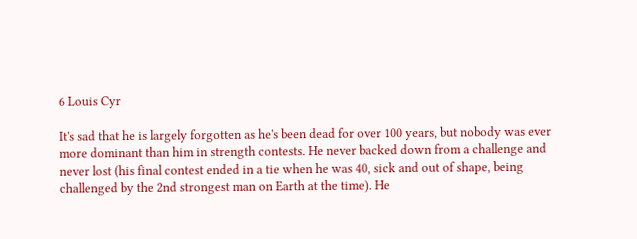6 Louis Cyr

It's sad that he is largely forgotten as he's been dead for over 100 years, but nobody was ever more dominant than him in strength contests. He never backed down from a challenge and never lost (his final contest ended in a tie when he was 40, sick and out of shape, being challenged by the 2nd strongest man on Earth at the time). He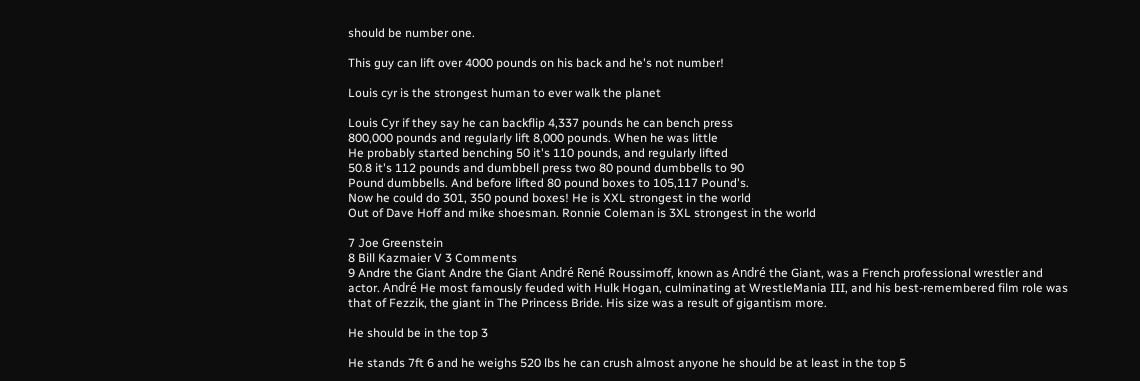should be number one.

This guy can lift over 4000 pounds on his back and he's not number!

Louis cyr is the strongest human to ever walk the planet

Louis Cyr if they say he can backflip 4,337 pounds he can bench press
800,000 pounds and regularly lift 8,000 pounds. When he was little
He probably started benching 50 it's 110 pounds, and regularly lifted
50.8 it's 112 pounds and dumbbell press two 80 pound dumbbells to 90
Pound dumbbells. And before lifted 80 pound boxes to 105,117 Pound's.
Now he could do 301, 350 pound boxes! He is XXL strongest in the world
Out of Dave Hoff and mike shoesman. Ronnie Coleman is 3XL strongest in the world

7 Joe Greenstein
8 Bill Kazmaier V 3 Comments
9 Andre the Giant Andre the Giant André René Roussimoff, known as André the Giant, was a French professional wrestler and actor. André He most famously feuded with Hulk Hogan, culminating at WrestleMania III, and his best-remembered film role was that of Fezzik, the giant in The Princess Bride. His size was a result of gigantism more.

He should be in the top 3

He stands 7ft 6 and he weighs 520 lbs he can crush almost anyone he should be at least in the top 5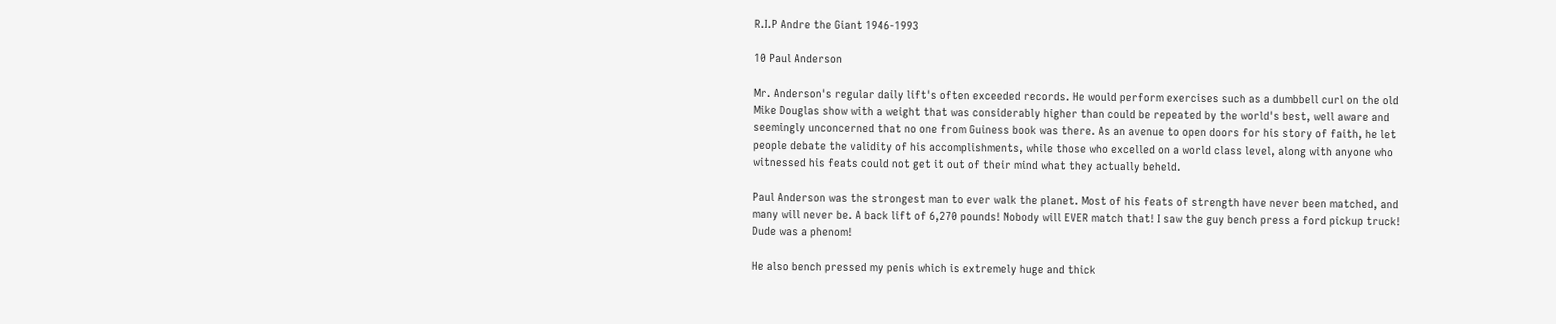R.I.P Andre the Giant 1946-1993

10 Paul Anderson

Mr. Anderson's regular daily lift's often exceeded records. He would perform exercises such as a dumbbell curl on the old Mike Douglas show with a weight that was considerably higher than could be repeated by the world's best, well aware and seemingly unconcerned that no one from Guiness book was there. As an avenue to open doors for his story of faith, he let people debate the validity of his accomplishments, while those who excelled on a world class level, along with anyone who witnessed his feats could not get it out of their mind what they actually beheld.

Paul Anderson was the strongest man to ever walk the planet. Most of his feats of strength have never been matched, and many will never be. A back lift of 6,270 pounds! Nobody will EVER match that! I saw the guy bench press a ford pickup truck! Dude was a phenom!

He also bench pressed my penis which is extremely huge and thick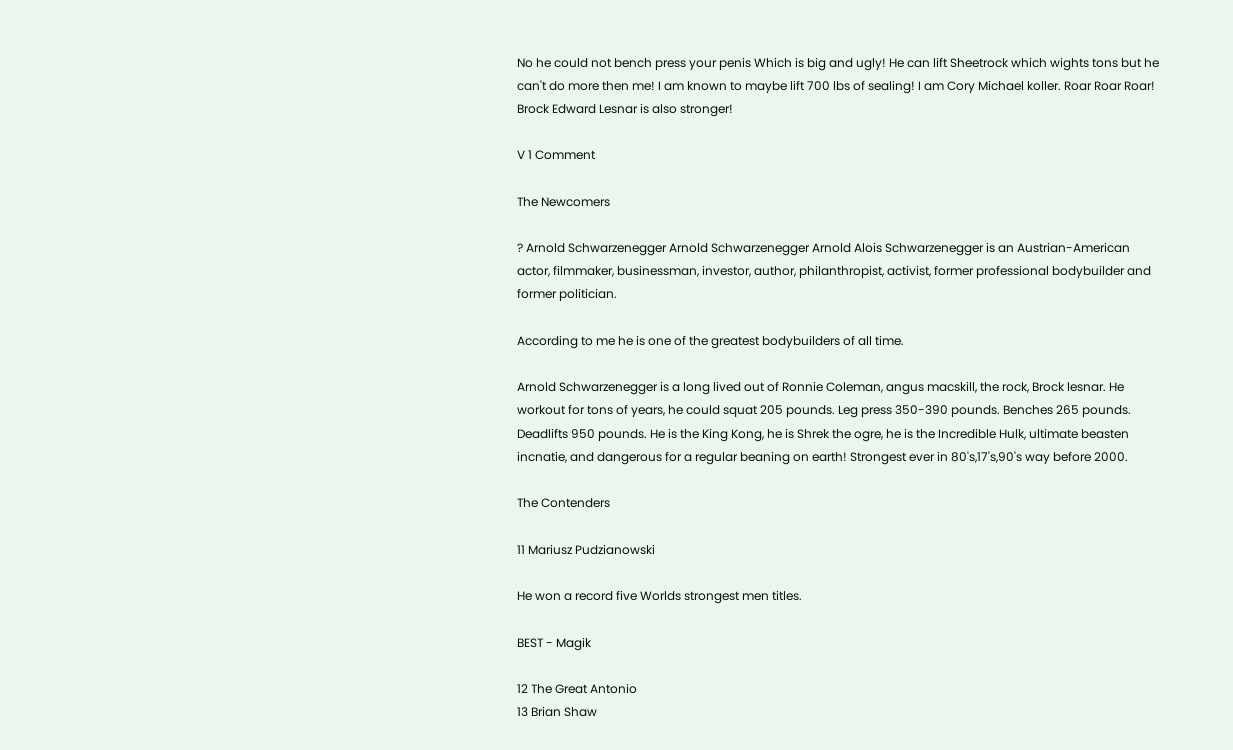No he could not bench press your penis Which is big and ugly! He can lift Sheetrock which wights tons but he can't do more then me! I am known to maybe lift 700 lbs of sealing! I am Cory Michael koller. Roar Roar Roar! Brock Edward Lesnar is also stronger!

V 1 Comment

The Newcomers

? Arnold Schwarzenegger Arnold Schwarzenegger Arnold Alois Schwarzenegger is an Austrian-American actor, filmmaker, businessman, investor, author, philanthropist, activist, former professional bodybuilder and former politician.

According to me he is one of the greatest bodybuilders of all time.

Arnold Schwarzenegger is a long lived out of Ronnie Coleman, angus macskill, the rock, Brock lesnar. He workout for tons of years, he could squat 205 pounds. Leg press 350-390 pounds. Benches 265 pounds. Deadlifts 950 pounds. He is the King Kong, he is Shrek the ogre, he is the Incredible Hulk, ultimate beasten incnatie, and dangerous for a regular beaning on earth! Strongest ever in 80's,17's,90's way before 2000.

The Contenders

11 Mariusz Pudzianowski

He won a record five Worlds strongest men titles.

BEST - Magik

12 The Great Antonio
13 Brian Shaw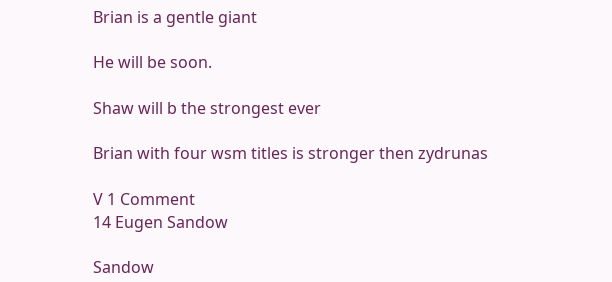Brian is a gentle giant

He will be soon.

Shaw will b the strongest ever

Brian with four wsm titles is stronger then zydrunas

V 1 Comment
14 Eugen Sandow

Sandow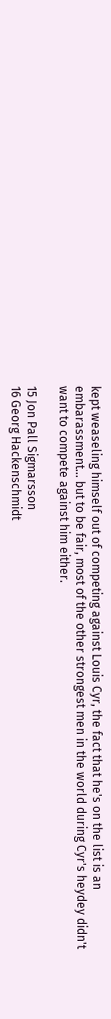kept weaseling himself out of competing against Louis Cyr, the fact that he's on the list is an embarassment... but to be fair, most of the other strongest men in the world during Cyr's heydey didn't want to compete against him either.

15 Jon Pall Sigmarsson
16 Georg Hackenschmidt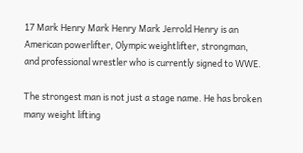17 Mark Henry Mark Henry Mark Jerrold Henry is an American powerlifter, Olympic weightlifter, strongman, and professional wrestler who is currently signed to WWE.

The strongest man is not just a stage name. He has broken many weight lifting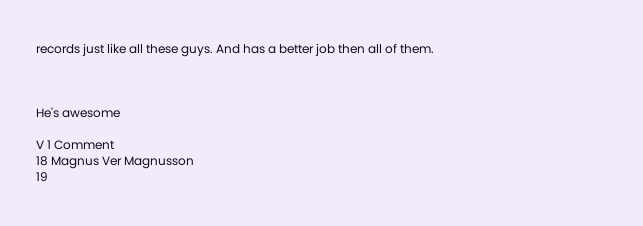records just like all these guys. And has a better job then all of them.



He's awesome

V 1 Comment
18 Magnus Ver Magnusson
19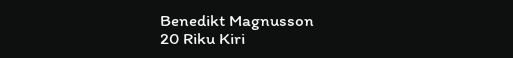Benedikt Magnusson
20 Riku Kiri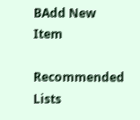BAdd New Item

Recommended Lists